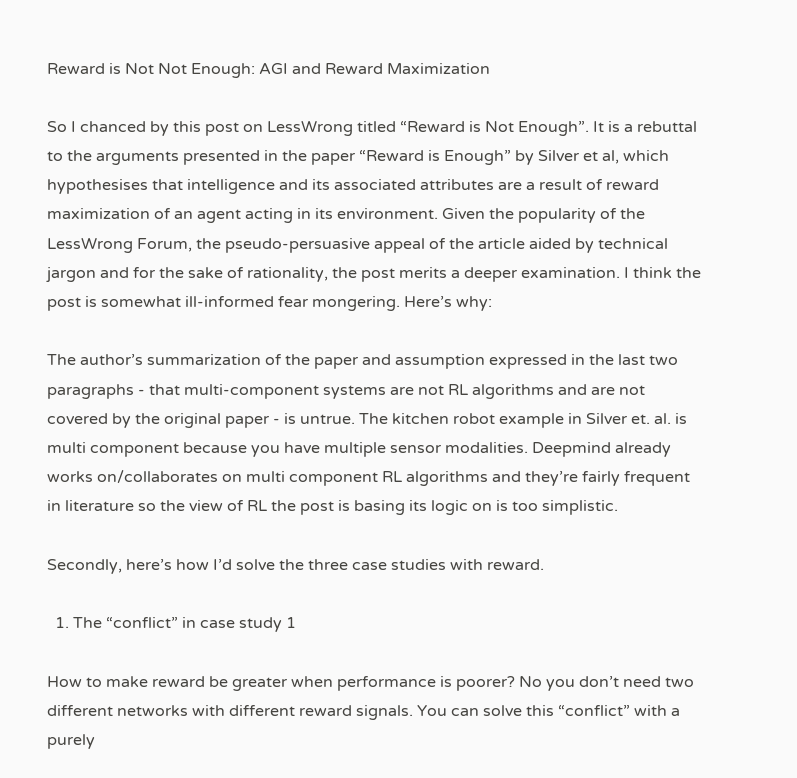Reward is Not Not Enough: AGI and Reward Maximization

So I chanced by this post on LessWrong titled “Reward is Not Enough”. It is a rebuttal to the arguments presented in the paper “Reward is Enough” by Silver et al, which hypothesises that intelligence and its associated attributes are a result of reward maximization of an agent acting in its environment. Given the popularity of the LessWrong Forum, the pseudo-persuasive appeal of the article aided by technical jargon and for the sake of rationality, the post merits a deeper examination. I think the post is somewhat ill-informed fear mongering. Here’s why:

The author’s summarization of the paper and assumption expressed in the last two paragraphs - that multi-component systems are not RL algorithms and are not covered by the original paper - is untrue. The kitchen robot example in Silver et. al. is multi component because you have multiple sensor modalities. Deepmind already works on/collaborates on multi component RL algorithms and they’re fairly frequent in literature so the view of RL the post is basing its logic on is too simplistic.

Secondly, here’s how I’d solve the three case studies with reward.

  1. The “conflict” in case study 1

How to make reward be greater when performance is poorer? No you don’t need two different networks with different reward signals. You can solve this “conflict” with a purely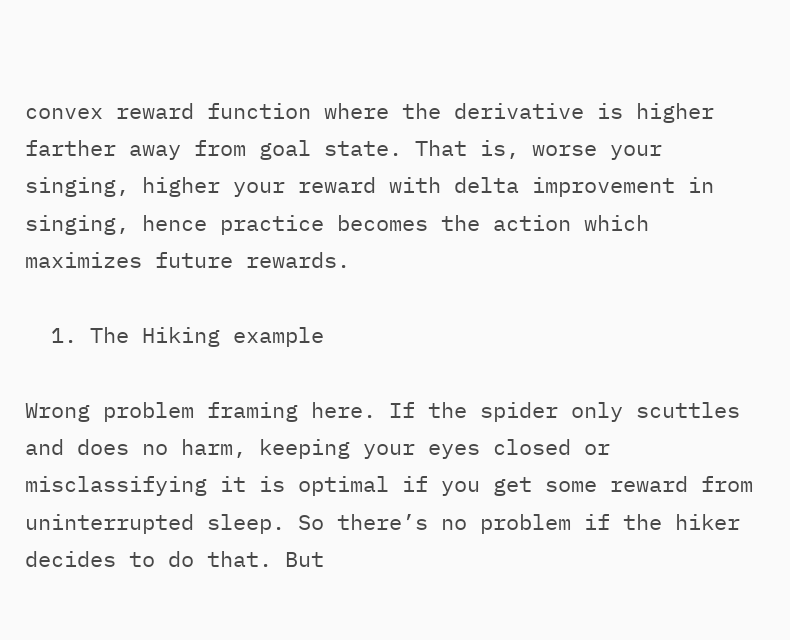convex reward function where the derivative is higher farther away from goal state. That is, worse your singing, higher your reward with delta improvement in singing, hence practice becomes the action which maximizes future rewards.

  1. The Hiking example

Wrong problem framing here. If the spider only scuttles and does no harm, keeping your eyes closed or misclassifying it is optimal if you get some reward from uninterrupted sleep. So there’s no problem if the hiker decides to do that. But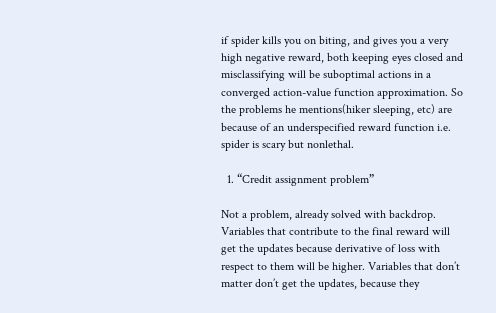if spider kills you on biting, and gives you a very high negative reward, both keeping eyes closed and misclassifying will be suboptimal actions in a converged action-value function approximation. So the problems he mentions(hiker sleeping, etc) are because of an underspecified reward function i.e. spider is scary but nonlethal.

  1. “Credit assignment problem”

Not a problem, already solved with backdrop. Variables that contribute to the final reward will get the updates because derivative of loss with respect to them will be higher. Variables that don’t matter don’t get the updates, because they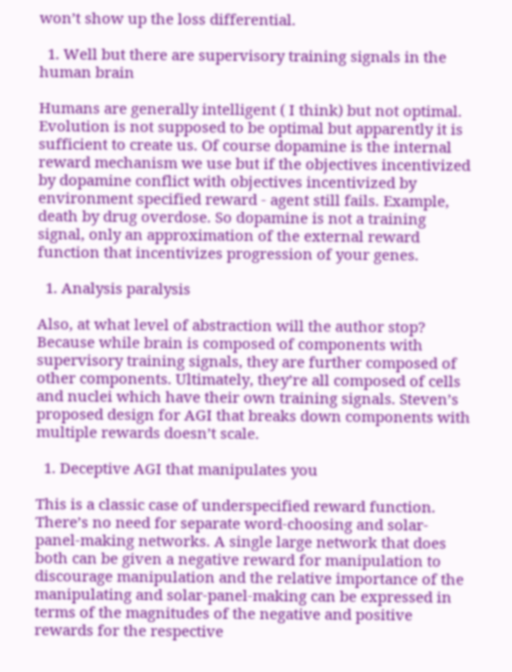won’t show up the loss differential.

  1. Well but there are supervisory training signals in the human brain

Humans are generally intelligent ( I think) but not optimal. Evolution is not supposed to be optimal but apparently it is sufficient to create us. Of course dopamine is the internal reward mechanism we use but if the objectives incentivized by dopamine conflict with objectives incentivized by environment specified reward - agent still fails. Example, death by drug overdose. So dopamine is not a training signal, only an approximation of the external reward function that incentivizes progression of your genes.

  1. Analysis paralysis

Also, at what level of abstraction will the author stop? Because while brain is composed of components with supervisory training signals, they are further composed of other components. Ultimately, they’re all composed of cells and nuclei which have their own training signals. Steven’s proposed design for AGI that breaks down components with multiple rewards doesn’t scale.

  1. Deceptive AGI that manipulates you

This is a classic case of underspecified reward function. There’s no need for separate word-choosing and solar-panel-making networks. A single large network that does both can be given a negative reward for manipulation to discourage manipulation and the relative importance of the manipulating and solar-panel-making can be expressed in terms of the magnitudes of the negative and positive rewards for the respective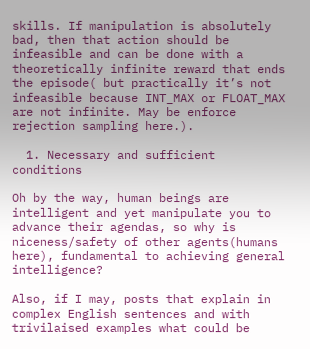skills. If manipulation is absolutely bad, then that action should be infeasible and can be done with a theoretically infinite reward that ends the episode( but practically it’s not infeasible because INT_MAX or FLOAT_MAX are not infinite. May be enforce rejection sampling here.).

  1. Necessary and sufficient conditions

Oh by the way, human beings are intelligent and yet manipulate you to advance their agendas, so why is niceness/safety of other agents(humans here), fundamental to achieving general intelligence?

Also, if I may, posts that explain in complex English sentences and with trivilaised examples what could be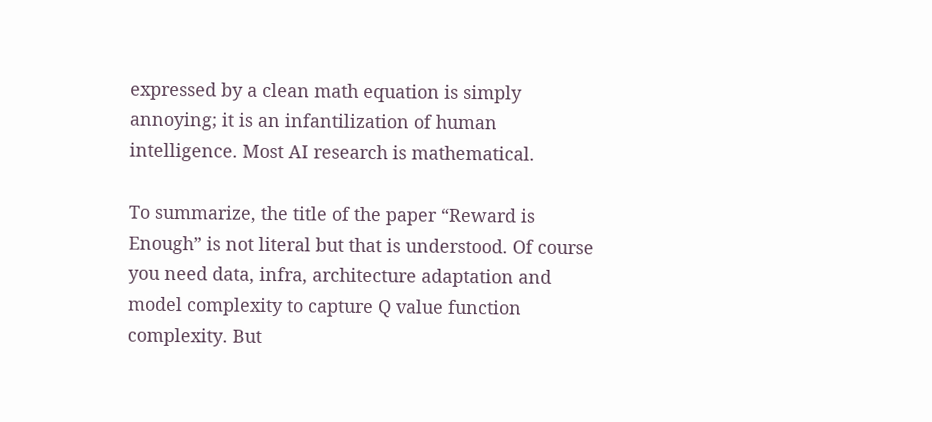expressed by a clean math equation is simply annoying; it is an infantilization of human intelligence. Most AI research is mathematical.

To summarize, the title of the paper “Reward is Enough” is not literal but that is understood. Of course you need data, infra, architecture adaptation and model complexity to capture Q value function complexity. But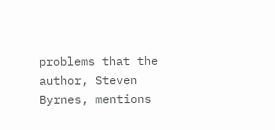problems that the author, Steven Byrnes, mentions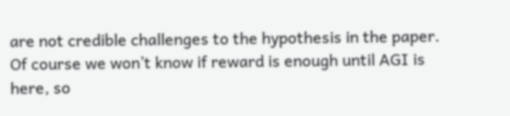are not credible challenges to the hypothesis in the paper. Of course we won’t know if reward is enough until AGI is here, so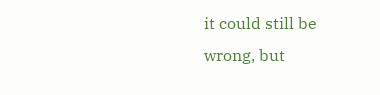it could still be wrong, but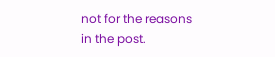not for the reasons in the post.